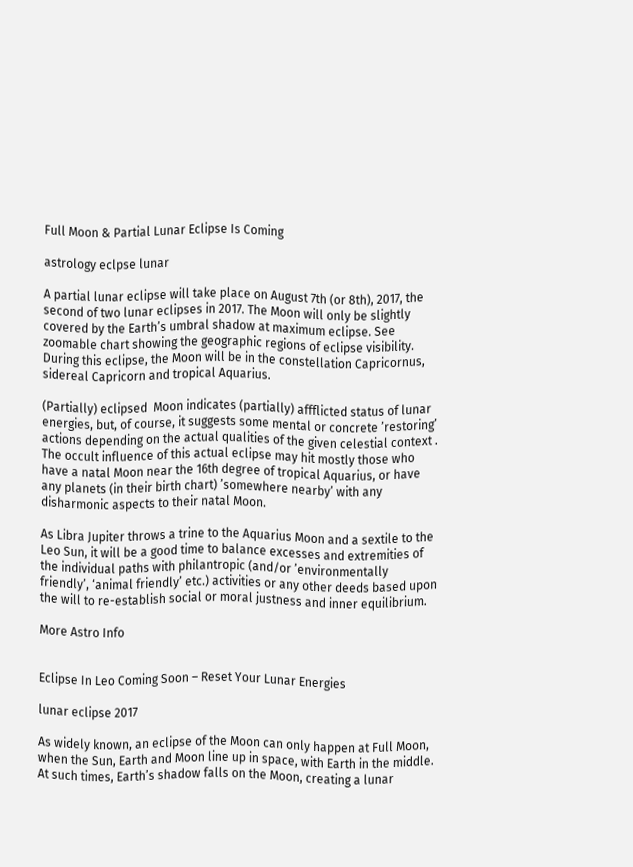Full Moon & Partial Lunar Eclipse Is Coming

astrology eclpse lunar

A partial lunar eclipse will take place on August 7th (or 8th), 2017, the second of two lunar eclipses in 2017. The Moon will only be slightly covered by the Earth’s umbral shadow at maximum eclipse. See zoomable chart showing the geographic regions of eclipse visibility. During this eclipse, the Moon will be in the constellation Capricornus, sidereal Capricorn and tropical Aquarius.

(Partially) eclipsed  Moon indicates (partially) affflicted status of lunar energies, but, of course, it suggests some mental or concrete ’restoring’ actions depending on the actual qualities of the given celestial context . The occult influence of this actual eclipse may hit mostly those who have a natal Moon near the 16th degree of tropical Aquarius, or have any planets (in their birth chart) ’somewhere nearby’ with any disharmonic aspects to their natal Moon.

As Libra Jupiter throws a trine to the Aquarius Moon and a sextile to the Leo Sun, it will be a good time to balance excesses and extremities of the individual paths with philantropic (and/or ’environmentally friendly’, ‘animal friendly’ etc.) activities or any other deeds based upon the will to re-establish social or moral justness and inner equilibrium.

More Astro Info


Eclipse In Leo Coming Soon – Reset Your Lunar Energies

lunar eclipse 2017

As widely known, an eclipse of the Moon can only happen at Full Moon, when the Sun, Earth and Moon line up in space, with Earth in the middle. At such times, Earth’s shadow falls on the Moon, creating a lunar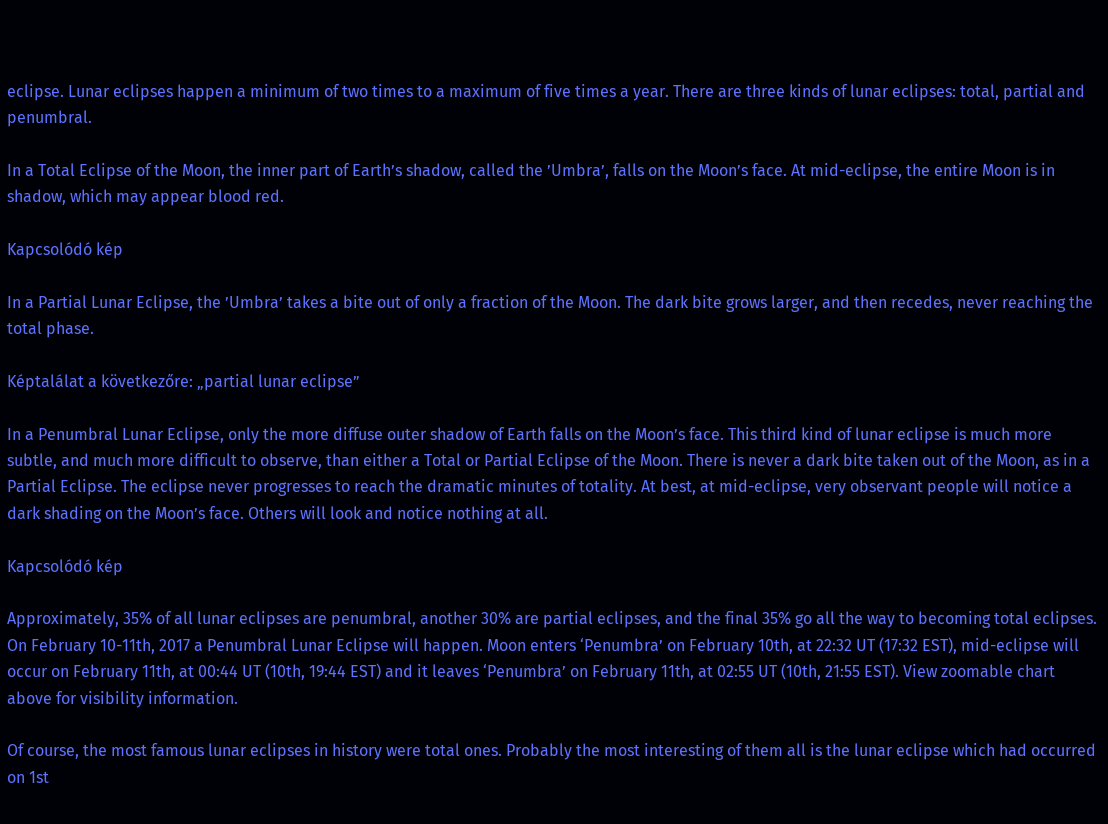eclipse. Lunar eclipses happen a minimum of two times to a maximum of five times a year. There are three kinds of lunar eclipses: total, partial and penumbral.

In a Total Eclipse of the Moon, the inner part of Earth’s shadow, called the ’Umbra’, falls on the Moon’s face. At mid-eclipse, the entire Moon is in shadow, which may appear blood red.

Kapcsolódó kép

In a Partial Lunar Eclipse, the ’Umbra’ takes a bite out of only a fraction of the Moon. The dark bite grows larger, and then recedes, never reaching the total phase.

Képtalálat a következőre: „partial lunar eclipse”

In a Penumbral Lunar Eclipse, only the more diffuse outer shadow of Earth falls on the Moon’s face. This third kind of lunar eclipse is much more subtle, and much more difficult to observe, than either a Total or Partial Eclipse of the Moon. There is never a dark bite taken out of the Moon, as in a Partial Eclipse. The eclipse never progresses to reach the dramatic minutes of totality. At best, at mid-eclipse, very observant people will notice a dark shading on the Moon’s face. Others will look and notice nothing at all.

Kapcsolódó kép

Approximately, 35% of all lunar eclipses are penumbral, another 30% are partial eclipses, and the final 35% go all the way to becoming total eclipses. On February 10-11th, 2017 a Penumbral Lunar Eclipse will happen. Moon enters ‘Penumbra’ on February 10th, at 22:32 UT (17:32 EST), mid-eclipse will occur on February 11th, at 00:44 UT (10th, 19:44 EST) and it leaves ‘Penumbra’ on February 11th, at 02:55 UT (10th, 21:55 EST). View zoomable chart above for visibility information.

Of course, the most famous lunar eclipses in history were total ones. Probably the most interesting of them all is the lunar eclipse which had occurred on 1st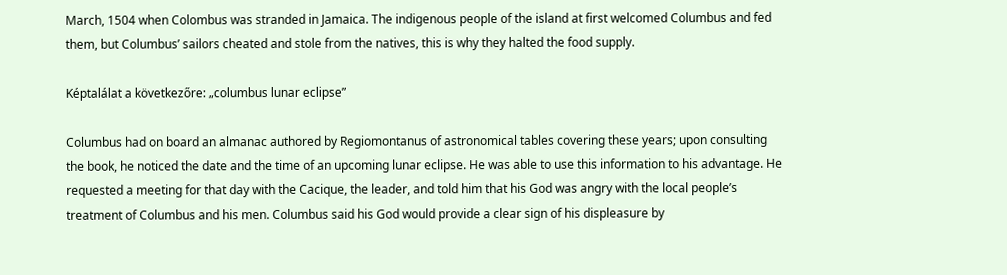March, 1504 when Colombus was stranded in Jamaica. The indigenous people of the island at first welcomed Columbus and fed them, but Columbus’ sailors cheated and stole from the natives, this is why they halted the food supply.

Képtalálat a következőre: „columbus lunar eclipse”

Columbus had on board an almanac authored by Regiomontanus of astronomical tables covering these years; upon consulting the book, he noticed the date and the time of an upcoming lunar eclipse. He was able to use this information to his advantage. He requested a meeting for that day with the Cacique, the leader, and told him that his God was angry with the local people’s treatment of Columbus and his men. Columbus said his God would provide a clear sign of his displeasure by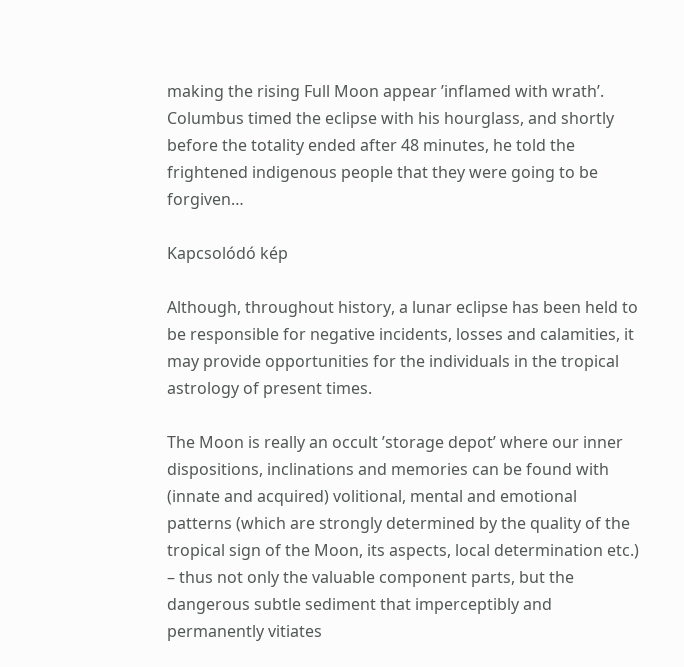making the rising Full Moon appear ’inflamed with wrath’. Columbus timed the eclipse with his hourglass, and shortly before the totality ended after 48 minutes, he told the frightened indigenous people that they were going to be forgiven…

Kapcsolódó kép

Although, throughout history, a lunar eclipse has been held to be responsible for negative incidents, losses and calamities, it may provide opportunities for the individuals in the tropical astrology of present times.

The Moon is really an occult ’storage depot’ where our inner dispositions, inclinations and memories can be found with (innate and acquired) volitional, mental and emotional patterns (which are strongly determined by the quality of the tropical sign of the Moon, its aspects, local determination etc.) – thus not only the valuable component parts, but the dangerous subtle sediment that imperceptibly and permanently vitiates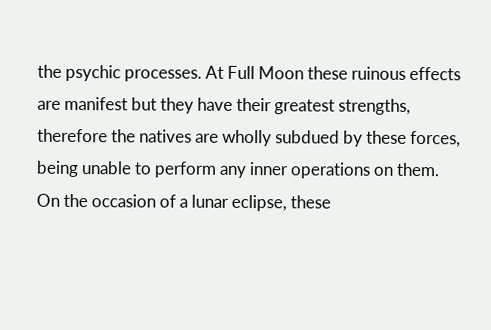the psychic processes. At Full Moon these ruinous effects are manifest but they have their greatest strengths, therefore the natives are wholly subdued by these forces, being unable to perform any inner operations on them. On the occasion of a lunar eclipse, these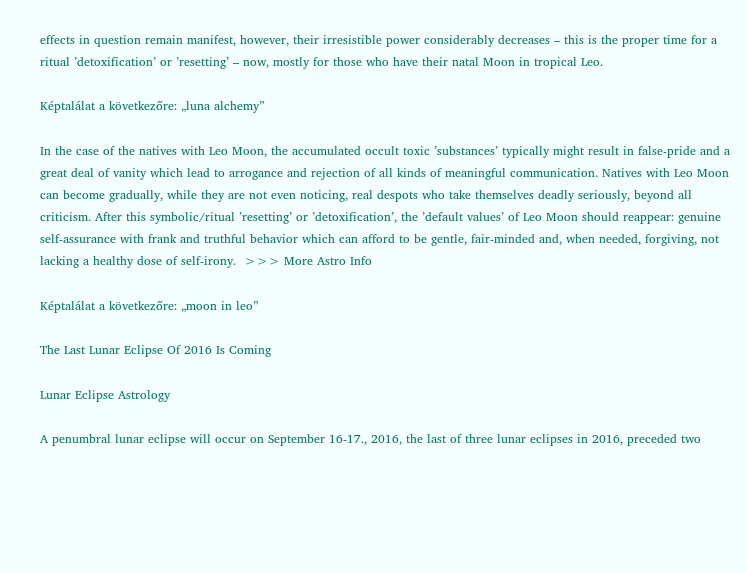effects in question remain manifest, however, their irresistible power considerably decreases – this is the proper time for a ritual ’detoxification’ or ’resetting’ – now, mostly for those who have their natal Moon in tropical Leo.

Képtalálat a következőre: „luna alchemy”

In the case of the natives with Leo Moon, the accumulated occult toxic ’substances’ typically might result in false-pride and a great deal of vanity which lead to arrogance and rejection of all kinds of meaningful communication. Natives with Leo Moon can become gradually, while they are not even noticing, real despots who take themselves deadly seriously, beyond all criticism. After this symbolic/ritual ’resetting’ or ’detoxification’, the ’default values’ of Leo Moon should reappear: genuine self-assurance with frank and truthful behavior which can afford to be gentle, fair-minded and, when needed, forgiving, not lacking a healthy dose of self-irony.  >>> More Astro Info

Képtalálat a következőre: „moon in leo”

The Last Lunar Eclipse Of 2016 Is Coming

Lunar Eclipse Astrology

A penumbral lunar eclipse will occur on September 16-17., 2016, the last of three lunar eclipses in 2016, preceded two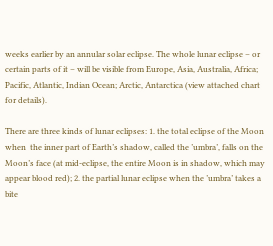weeks earlier by an annular solar eclipse. The whole lunar eclipse – or certain parts of it – will be visible from Europe, Asia, Australia, Africa; Pacific, Atlantic, Indian Ocean; Arctic, Antarctica (view attached chart for details).

There are three kinds of lunar eclipses: 1. the total eclipse of the Moon  when  the inner part of Earth’s shadow, called the ’umbra’, falls on the Moon’s face (at mid-eclipse, the entire Moon is in shadow, which may appear blood red); 2. the partial lunar eclipse when the ’umbra’ takes a bite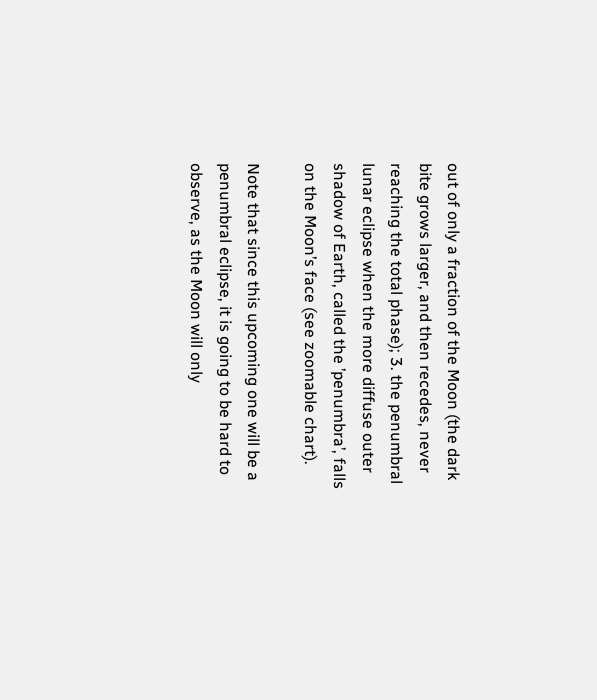out of only a fraction of the Moon (the dark bite grows larger, and then recedes, never reaching the total phase); 3. the penumbral lunar eclipse when the more diffuse outer shadow of Earth, called the ’penumbra’, falls on the Moon’s face (see zoomable chart).

Note that since this upcoming one will be a penumbral eclipse, it is going to be hard to observe, as the Moon will only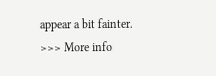appear a bit fainter. >>> More info